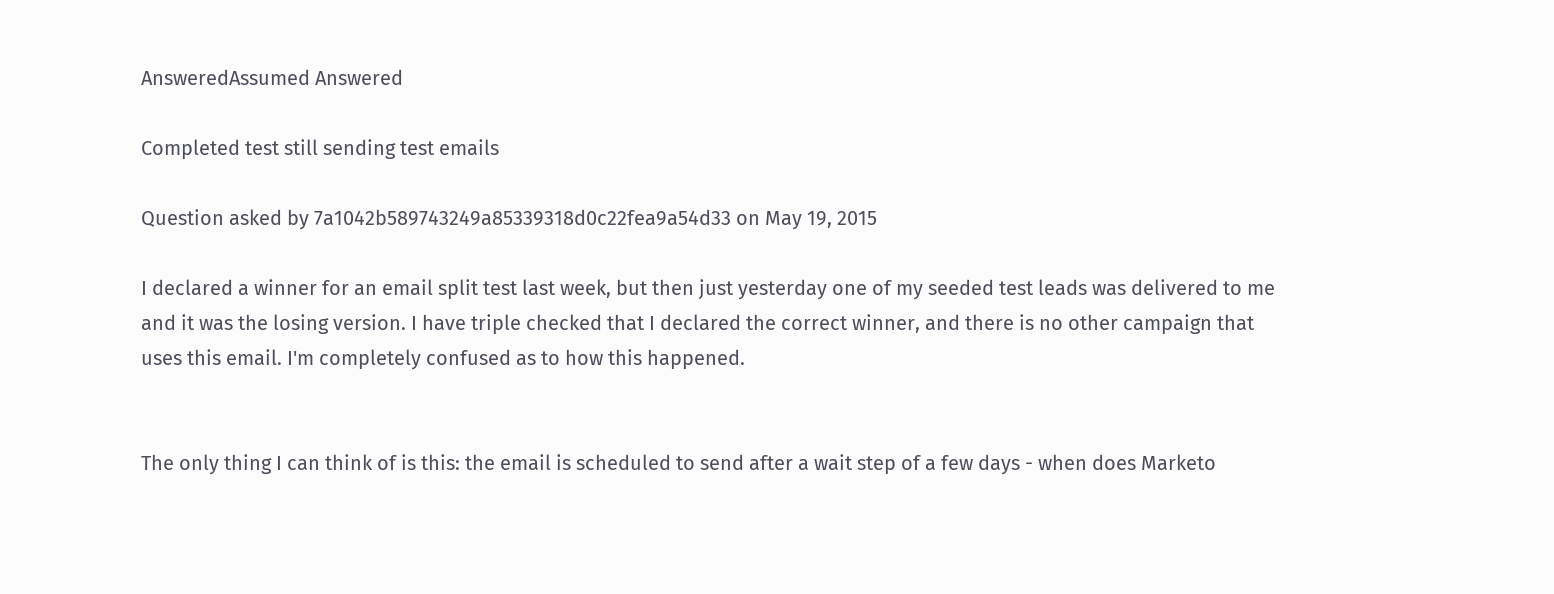AnsweredAssumed Answered

Completed test still sending test emails

Question asked by 7a1042b589743249a85339318d0c22fea9a54d33 on May 19, 2015

I declared a winner for an email split test last week, but then just yesterday one of my seeded test leads was delivered to me and it was the losing version. I have triple checked that I declared the correct winner, and there is no other campaign that uses this email. I'm completely confused as to how this happened.


The only thing I can think of is this: the email is scheduled to send after a wait step of a few days - when does Marketo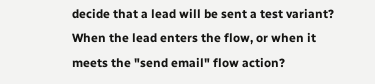decide that a lead will be sent a test variant? When the lead enters the flow, or when it meets the "send email" flow action?